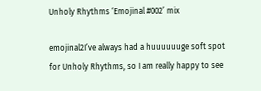Unholy Rhythms ‘Emojinal #002’ mix

emojinal2I’ve always had a huuuuuuge soft spot for Unholy Rhythms, so I am really happy to see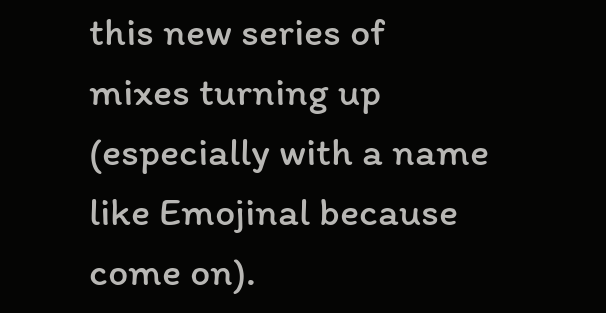this new series of mixes turning up (especially with a name like Emojinal because come on).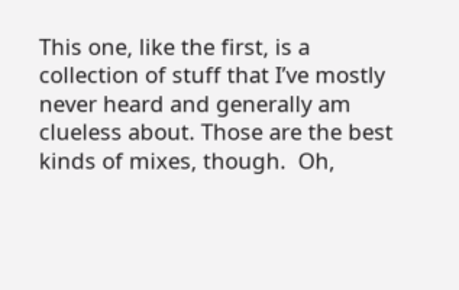This one, like the first, is a collection of stuff that I’ve mostly never heard and generally am clueless about. Those are the best kinds of mixes, though.  Oh,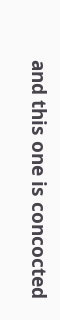and this one is concocted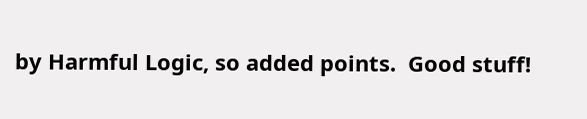by Harmful Logic, so added points.  Good stuff!